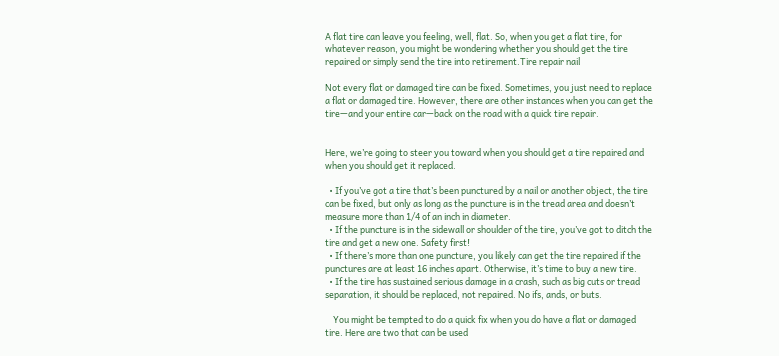A flat tire can leave you feeling, well, flat. So, when you get a flat tire, for whatever reason, you might be wondering whether you should get the tire repaired or simply send the tire into retirement.Tire repair nail

Not every flat or damaged tire can be fixed. Sometimes, you just need to replace a flat or damaged tire. However, there are other instances when you can get the tire—and your entire car—back on the road with a quick tire repair.


Here, we’re going to steer you toward when you should get a tire repaired and when you should get it replaced.

  • If you’ve got a tire that’s been punctured by a nail or another object, the tire can be fixed, but only as long as the puncture is in the tread area and doesn’t measure more than 1/4 of an inch in diameter.
  • If the puncture is in the sidewall or shoulder of the tire, you’ve got to ditch the tire and get a new one. Safety first!
  • If there’s more than one puncture, you likely can get the tire repaired if the punctures are at least 16 inches apart. Otherwise, it’s time to buy a new tire.
  • If the tire has sustained serious damage in a crash, such as big cuts or tread separation, it should be replaced, not repaired. No ifs, ands, or buts.

    You might be tempted to do a quick fix when you do have a flat or damaged tire. Here are two that can be used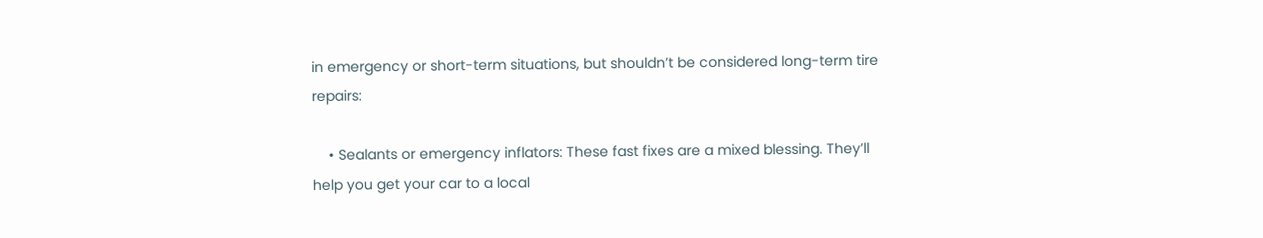in emergency or short-term situations, but shouldn’t be considered long-term tire repairs:

    • Sealants or emergency inflators: These fast fixes are a mixed blessing. They’ll help you get your car to a local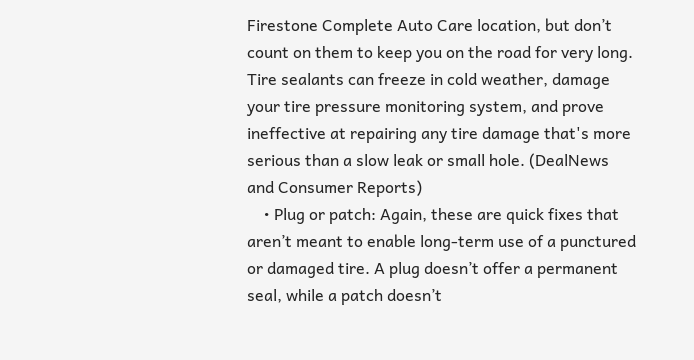Firestone Complete Auto Care location, but don’t count on them to keep you on the road for very long. Tire sealants can freeze in cold weather, damage your tire pressure monitoring system, and prove ineffective at repairing any tire damage that's more serious than a slow leak or small hole. (DealNews and Consumer Reports)
    • Plug or patch: Again, these are quick fixes that aren’t meant to enable long-term use of a punctured or damaged tire. A plug doesn’t offer a permanent seal, while a patch doesn’t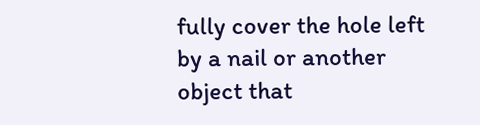fully cover the hole left by a nail or another object that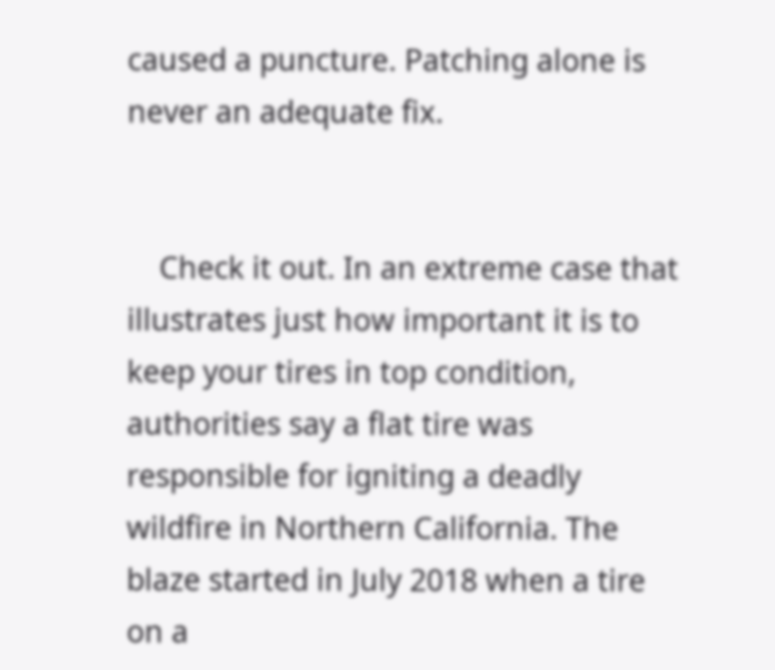caused a puncture. Patching alone is never an adequate fix.


    Check it out. In an extreme case that illustrates just how important it is to keep your tires in top condition, authorities say a flat tire was responsible for igniting a deadly wildfire in Northern California. The blaze started in July 2018 when a tire on a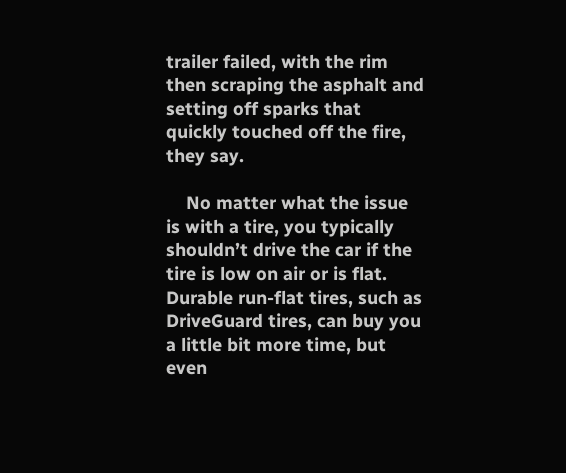trailer failed, with the rim then scraping the asphalt and setting off sparks that quickly touched off the fire, they say.

    No matter what the issue is with a tire, you typically shouldn’t drive the car if the tire is low on air or is flat. Durable run-flat tires, such as DriveGuard tires, can buy you a little bit more time, but even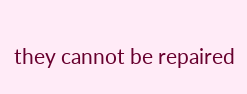they cannot be repaired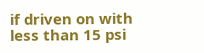if driven on with less than 15 psi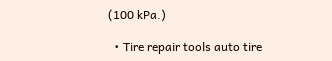(100 kPa.)

  • Tire repair tools auto tire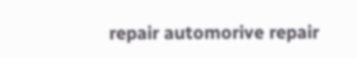repair automorive repair